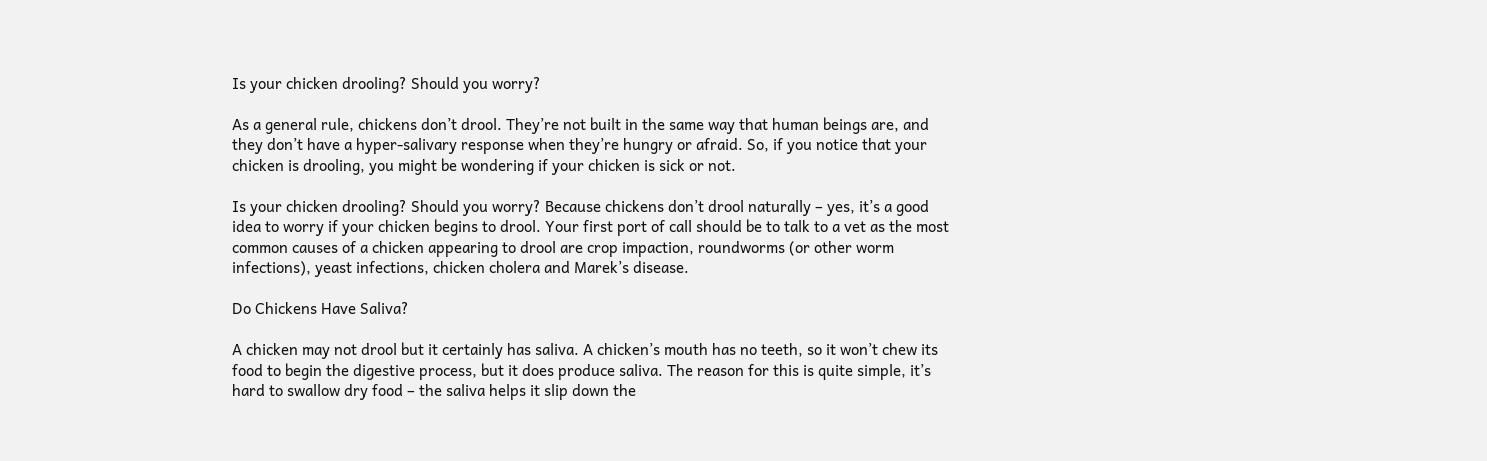Is your chicken drooling? Should you worry?

As a general rule, chickens don’t drool. They’re not built in the same way that human beings are, and they don’t have a hyper-salivary response when they’re hungry or afraid. So, if you notice that your chicken is drooling, you might be wondering if your chicken is sick or not.

Is your chicken drooling? Should you worry? Because chickens don’t drool naturally – yes, it’s a good idea to worry if your chicken begins to drool. Your first port of call should be to talk to a vet as the most common causes of a chicken appearing to drool are crop impaction, roundworms (or other worm infections), yeast infections, chicken cholera and Marek’s disease.

Do Chickens Have Saliva?

A chicken may not drool but it certainly has saliva. A chicken’s mouth has no teeth, so it won’t chew its food to begin the digestive process, but it does produce saliva. The reason for this is quite simple, it’s hard to swallow dry food – the saliva helps it slip down the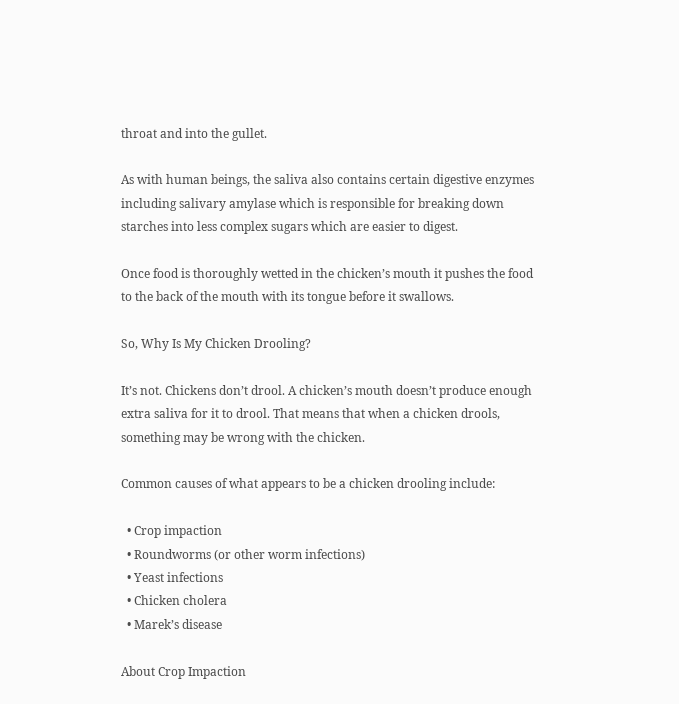throat and into the gullet.

As with human beings, the saliva also contains certain digestive enzymes including salivary amylase which is responsible for breaking down starches into less complex sugars which are easier to digest.

Once food is thoroughly wetted in the chicken’s mouth it pushes the food to the back of the mouth with its tongue before it swallows.

So, Why Is My Chicken Drooling?

It’s not. Chickens don’t drool. A chicken’s mouth doesn’t produce enough extra saliva for it to drool. That means that when a chicken drools, something may be wrong with the chicken.

Common causes of what appears to be a chicken drooling include:

  • Crop impaction
  • Roundworms (or other worm infections)
  • Yeast infections
  • Chicken cholera
  • Marek’s disease

About Crop Impaction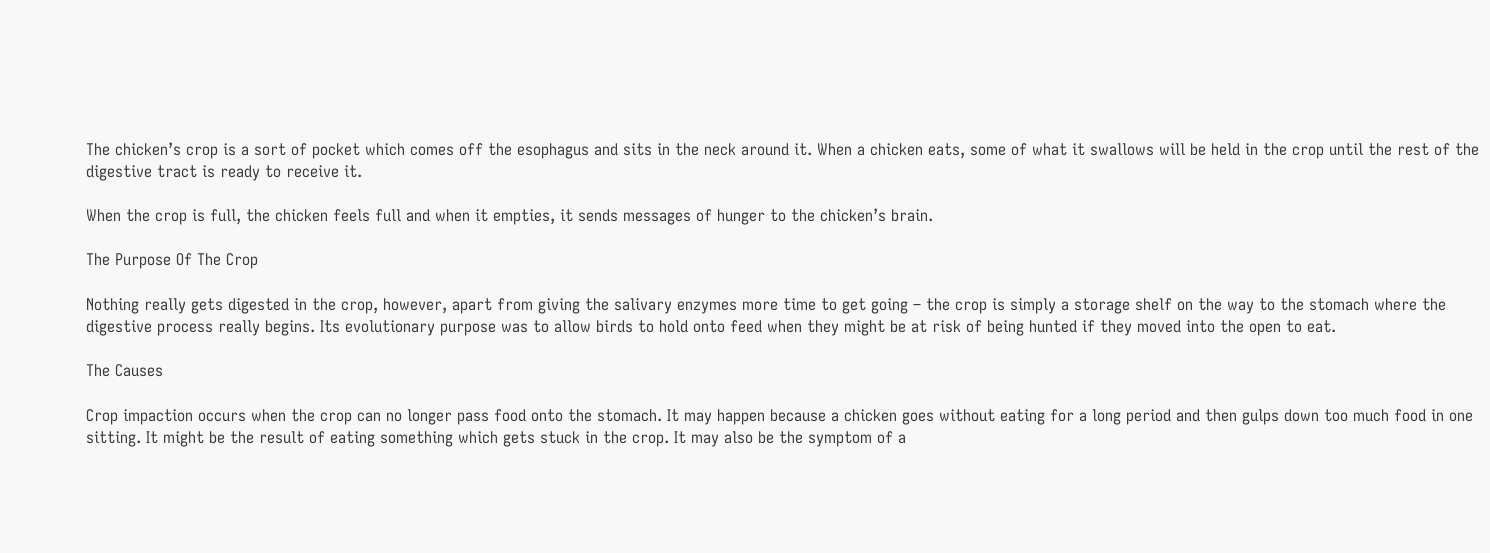The chicken’s crop is a sort of pocket which comes off the esophagus and sits in the neck around it. When a chicken eats, some of what it swallows will be held in the crop until the rest of the digestive tract is ready to receive it.

When the crop is full, the chicken feels full and when it empties, it sends messages of hunger to the chicken’s brain.

The Purpose Of The Crop

Nothing really gets digested in the crop, however, apart from giving the salivary enzymes more time to get going – the crop is simply a storage shelf on the way to the stomach where the digestive process really begins. Its evolutionary purpose was to allow birds to hold onto feed when they might be at risk of being hunted if they moved into the open to eat.

The Causes

Crop impaction occurs when the crop can no longer pass food onto the stomach. It may happen because a chicken goes without eating for a long period and then gulps down too much food in one sitting. It might be the result of eating something which gets stuck in the crop. It may also be the symptom of a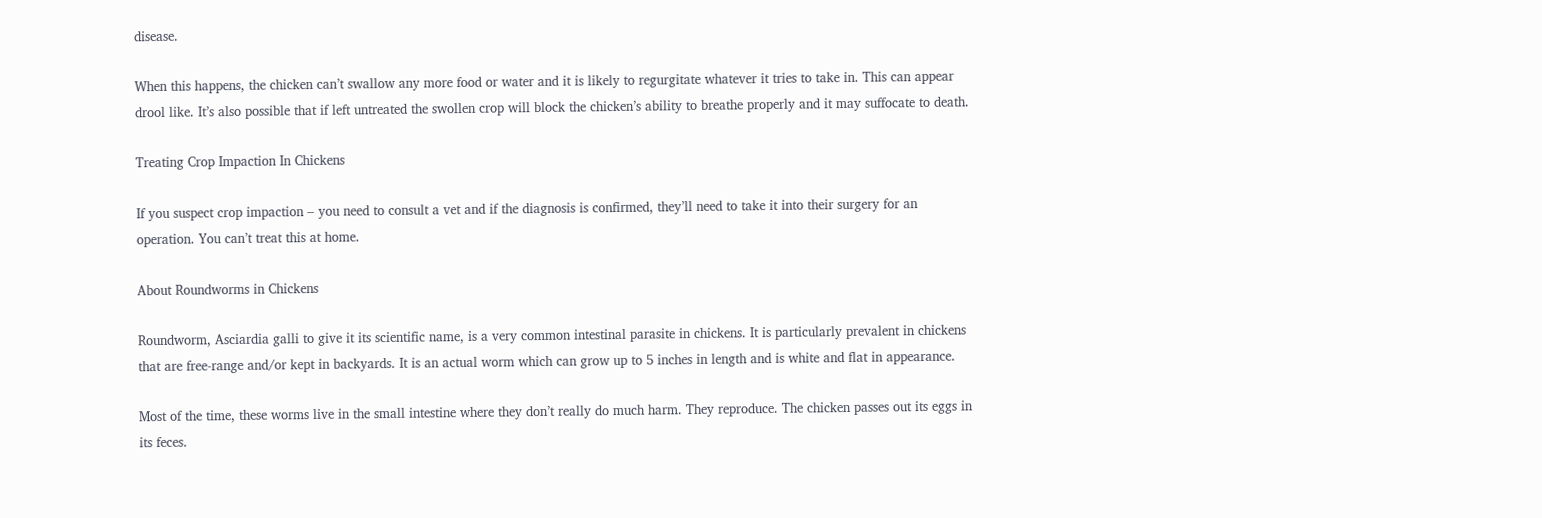disease.

When this happens, the chicken can’t swallow any more food or water and it is likely to regurgitate whatever it tries to take in. This can appear drool like. It’s also possible that if left untreated the swollen crop will block the chicken’s ability to breathe properly and it may suffocate to death.

Treating Crop Impaction In Chickens

If you suspect crop impaction – you need to consult a vet and if the diagnosis is confirmed, they’ll need to take it into their surgery for an operation. You can’t treat this at home.

About Roundworms in Chickens

Roundworm, Asciardia galli to give it its scientific name, is a very common intestinal parasite in chickens. It is particularly prevalent in chickens that are free-range and/or kept in backyards. It is an actual worm which can grow up to 5 inches in length and is white and flat in appearance.

Most of the time, these worms live in the small intestine where they don’t really do much harm. They reproduce. The chicken passes out its eggs in its feces.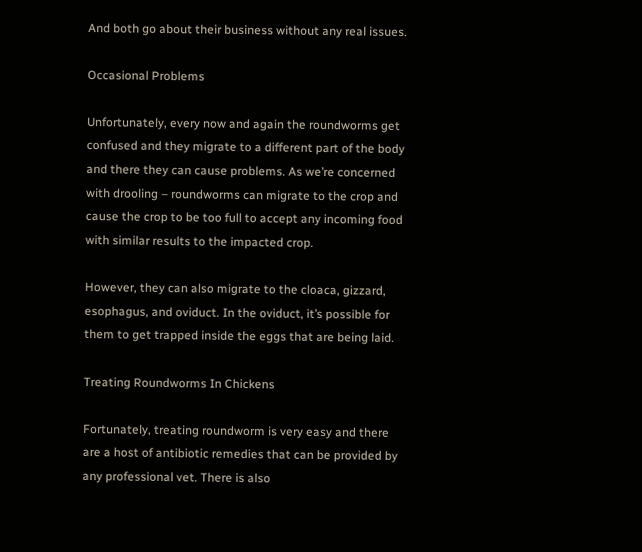And both go about their business without any real issues.

Occasional Problems

Unfortunately, every now and again the roundworms get confused and they migrate to a different part of the body and there they can cause problems. As we’re concerned with drooling – roundworms can migrate to the crop and cause the crop to be too full to accept any incoming food with similar results to the impacted crop.

However, they can also migrate to the cloaca, gizzard, esophagus, and oviduct. In the oviduct, it’s possible for them to get trapped inside the eggs that are being laid.

Treating Roundworms In Chickens

Fortunately, treating roundworm is very easy and there are a host of antibiotic remedies that can be provided by any professional vet. There is also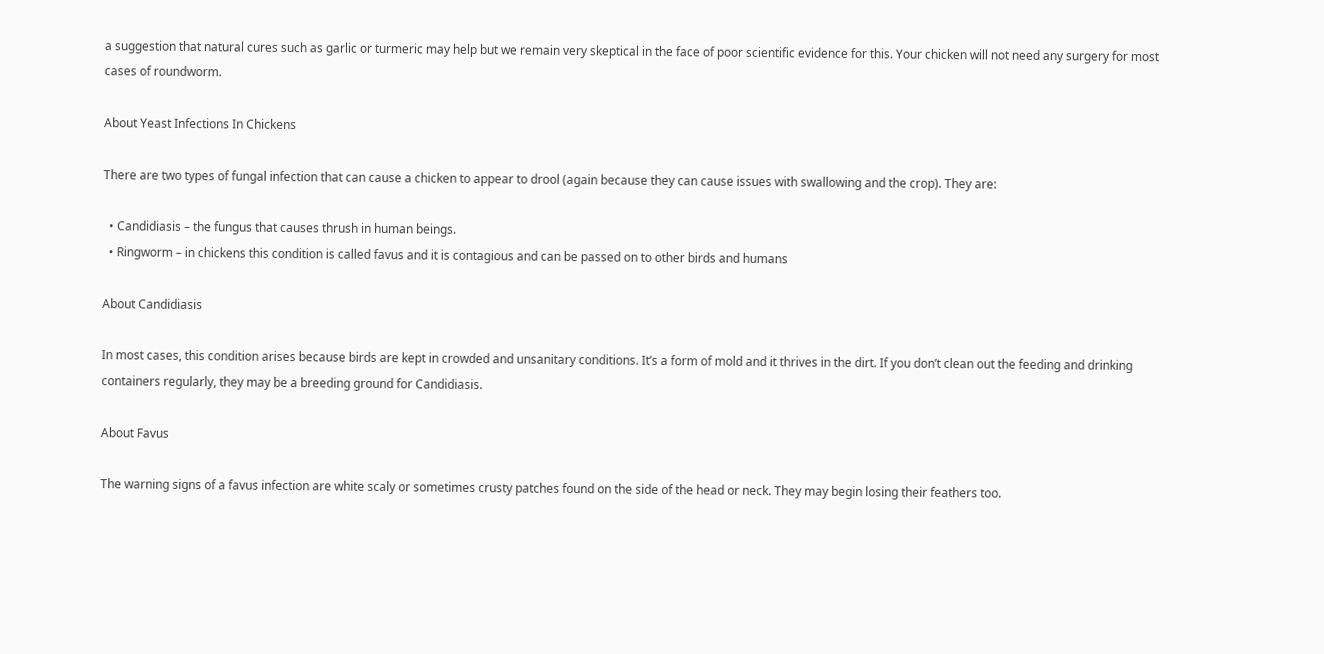a suggestion that natural cures such as garlic or turmeric may help but we remain very skeptical in the face of poor scientific evidence for this. Your chicken will not need any surgery for most cases of roundworm.

About Yeast Infections In Chickens

There are two types of fungal infection that can cause a chicken to appear to drool (again because they can cause issues with swallowing and the crop). They are:

  • Candidiasis – the fungus that causes thrush in human beings.
  • Ringworm – in chickens this condition is called favus and it is contagious and can be passed on to other birds and humans

About Candidiasis

In most cases, this condition arises because birds are kept in crowded and unsanitary conditions. It’s a form of mold and it thrives in the dirt. If you don’t clean out the feeding and drinking containers regularly, they may be a breeding ground for Candidiasis.

About Favus

The warning signs of a favus infection are white scaly or sometimes crusty patches found on the side of the head or neck. They may begin losing their feathers too.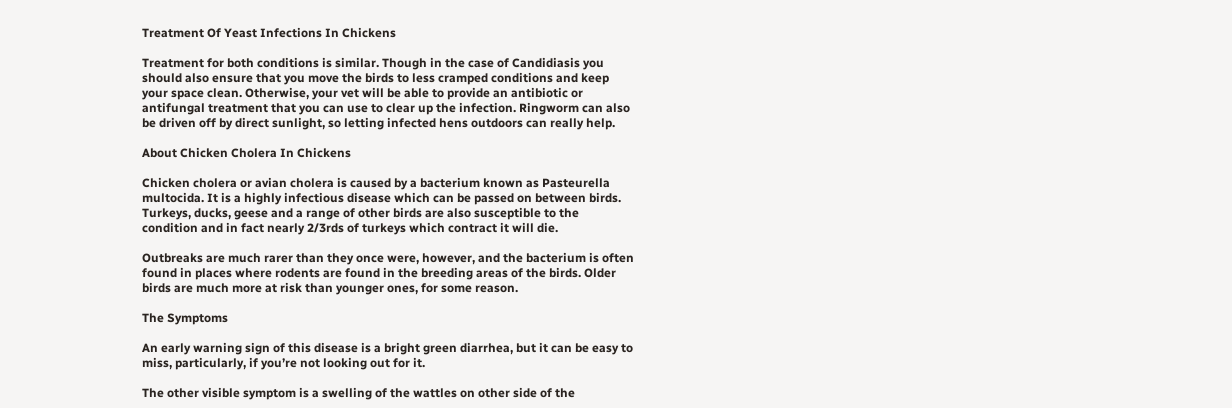Treatment Of Yeast Infections In Chickens

Treatment for both conditions is similar. Though in the case of Candidiasis you should also ensure that you move the birds to less cramped conditions and keep your space clean. Otherwise, your vet will be able to provide an antibiotic or antifungal treatment that you can use to clear up the infection. Ringworm can also be driven off by direct sunlight, so letting infected hens outdoors can really help.

About Chicken Cholera In Chickens

Chicken cholera or avian cholera is caused by a bacterium known as Pasteurella multocida. It is a highly infectious disease which can be passed on between birds. Turkeys, ducks, geese and a range of other birds are also susceptible to the condition and in fact nearly 2/3rds of turkeys which contract it will die.

Outbreaks are much rarer than they once were, however, and the bacterium is often found in places where rodents are found in the breeding areas of the birds. Older birds are much more at risk than younger ones, for some reason.

The Symptoms

An early warning sign of this disease is a bright green diarrhea, but it can be easy to miss, particularly, if you’re not looking out for it.

The other visible symptom is a swelling of the wattles on other side of the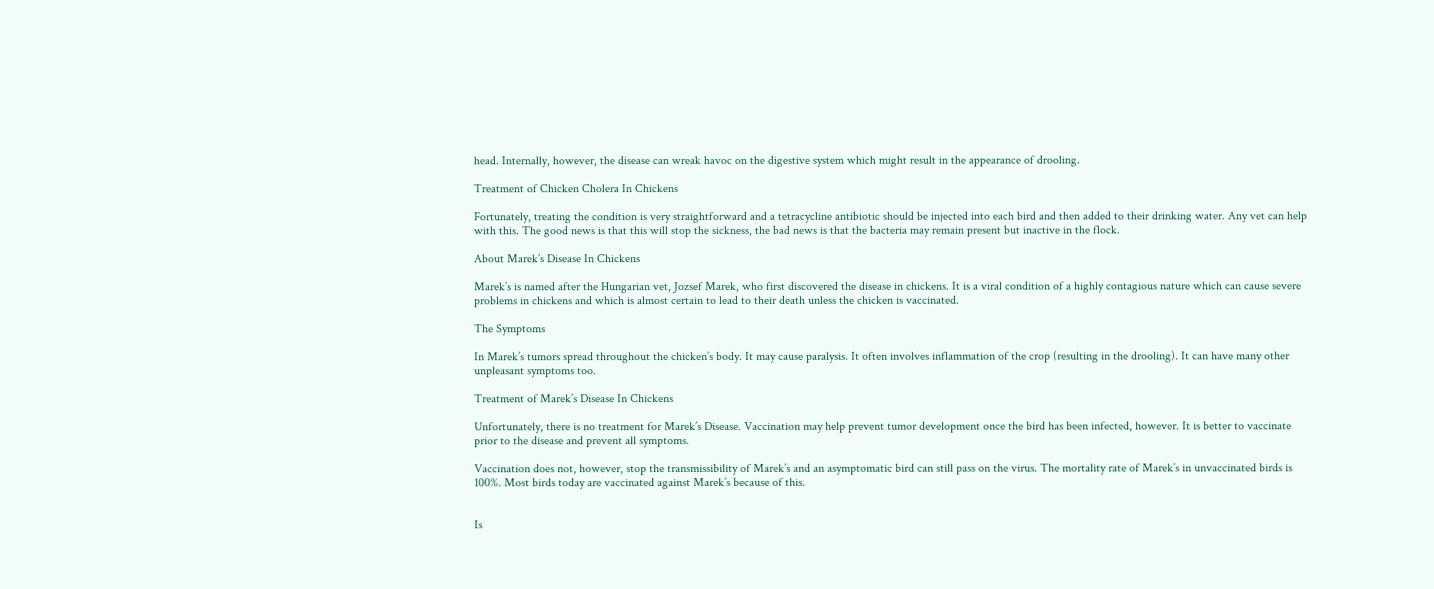head. Internally, however, the disease can wreak havoc on the digestive system which might result in the appearance of drooling.

Treatment of Chicken Cholera In Chickens

Fortunately, treating the condition is very straightforward and a tetracycline antibiotic should be injected into each bird and then added to their drinking water. Any vet can help with this. The good news is that this will stop the sickness, the bad news is that the bacteria may remain present but inactive in the flock.

About Marek’s Disease In Chickens

Marek’s is named after the Hungarian vet, Jozsef Marek, who first discovered the disease in chickens. It is a viral condition of a highly contagious nature which can cause severe problems in chickens and which is almost certain to lead to their death unless the chicken is vaccinated.

The Symptoms

In Marek’s tumors spread throughout the chicken’s body. It may cause paralysis. It often involves inflammation of the crop (resulting in the drooling). It can have many other unpleasant symptoms too.

Treatment of Marek’s Disease In Chickens

Unfortunately, there is no treatment for Marek’s Disease. Vaccination may help prevent tumor development once the bird has been infected, however. It is better to vaccinate prior to the disease and prevent all symptoms.

Vaccination does not, however, stop the transmissibility of Marek’s and an asymptomatic bird can still pass on the virus. The mortality rate of Marek’s in unvaccinated birds is 100%. Most birds today are vaccinated against Marek’s because of this.


Is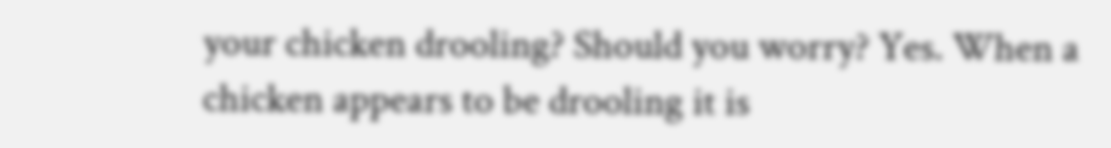your chicken drooling? Should you worry? Yes. When a chicken appears to be drooling it is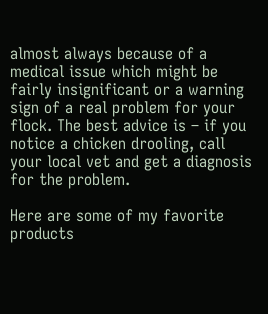almost always because of a medical issue which might be fairly insignificant or a warning sign of a real problem for your flock. The best advice is – if you notice a chicken drooling, call your local vet and get a diagnosis for the problem.

Here are some of my favorite products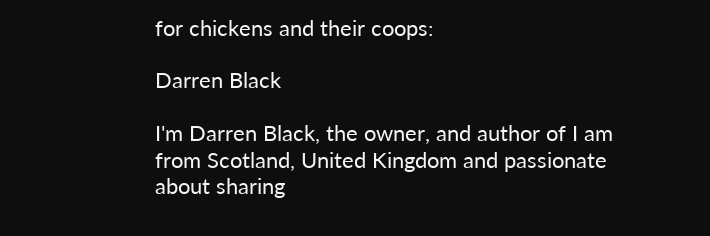for chickens and their coops:

Darren Black

I'm Darren Black, the owner, and author of I am from Scotland, United Kingdom and passionate about sharing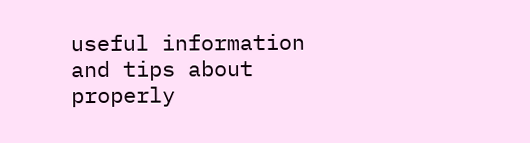useful information and tips about properly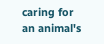caring for an animal's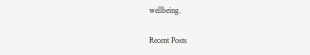wellbeing.

Recent Posts